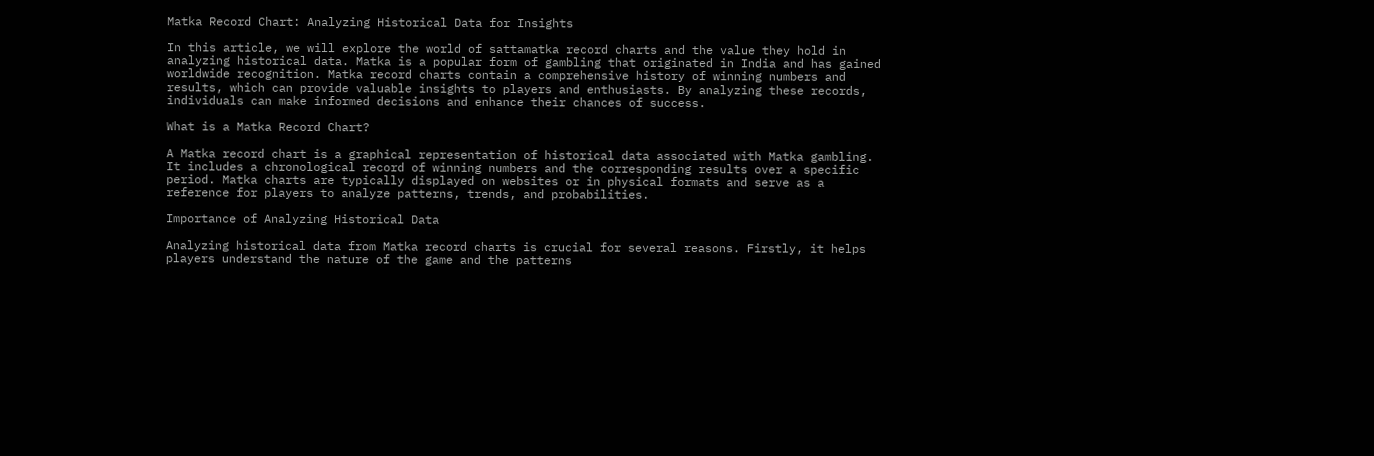Matka Record Chart: Analyzing Historical Data for Insights

In this article, we will explore the world of sattamatka record charts and the value they hold in analyzing historical data. Matka is a popular form of gambling that originated in India and has gained worldwide recognition. Matka record charts contain a comprehensive history of winning numbers and results, which can provide valuable insights to players and enthusiasts. By analyzing these records, individuals can make informed decisions and enhance their chances of success.

What is a Matka Record Chart?

A Matka record chart is a graphical representation of historical data associated with Matka gambling. It includes a chronological record of winning numbers and the corresponding results over a specific period. Matka charts are typically displayed on websites or in physical formats and serve as a reference for players to analyze patterns, trends, and probabilities.

Importance of Analyzing Historical Data

Analyzing historical data from Matka record charts is crucial for several reasons. Firstly, it helps players understand the nature of the game and the patterns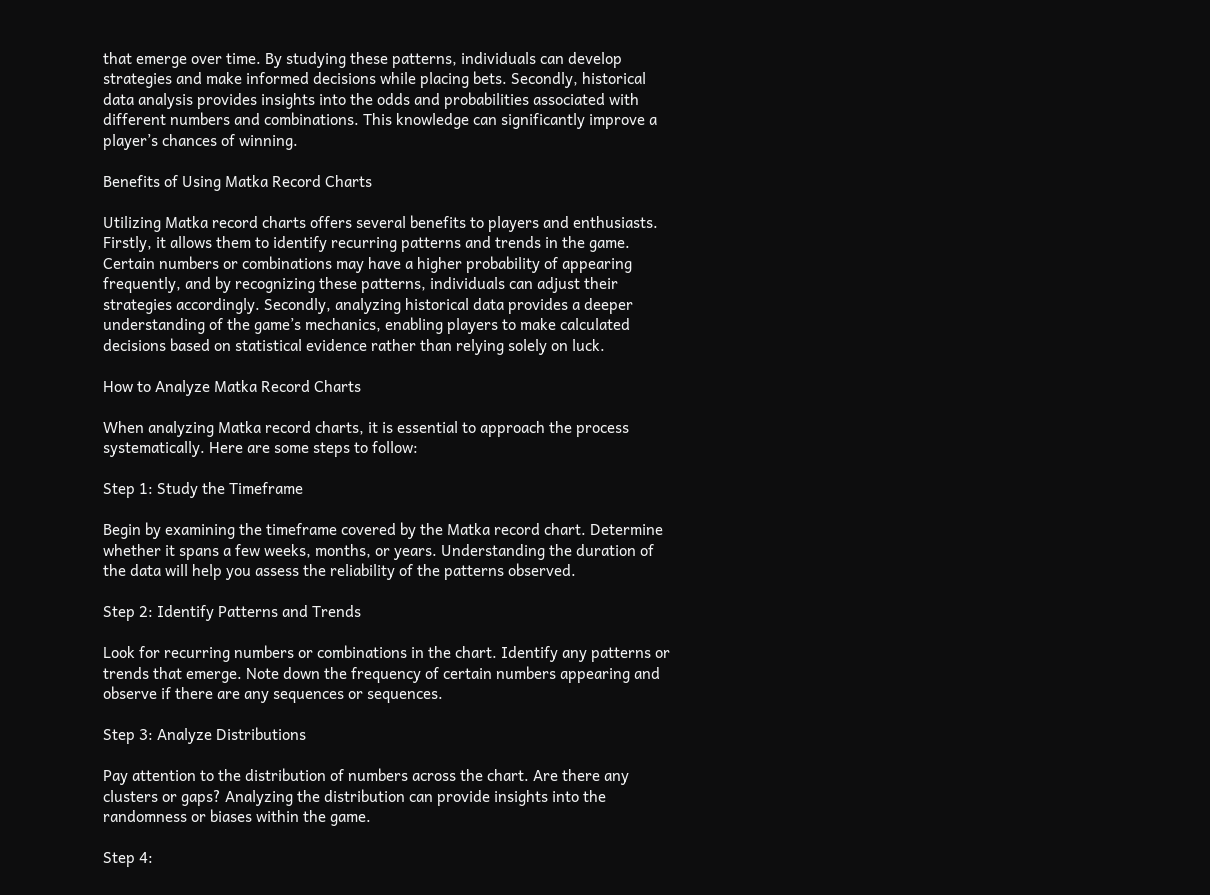that emerge over time. By studying these patterns, individuals can develop strategies and make informed decisions while placing bets. Secondly, historical data analysis provides insights into the odds and probabilities associated with different numbers and combinations. This knowledge can significantly improve a player’s chances of winning.

Benefits of Using Matka Record Charts

Utilizing Matka record charts offers several benefits to players and enthusiasts. Firstly, it allows them to identify recurring patterns and trends in the game. Certain numbers or combinations may have a higher probability of appearing frequently, and by recognizing these patterns, individuals can adjust their strategies accordingly. Secondly, analyzing historical data provides a deeper understanding of the game’s mechanics, enabling players to make calculated decisions based on statistical evidence rather than relying solely on luck.

How to Analyze Matka Record Charts

When analyzing Matka record charts, it is essential to approach the process systematically. Here are some steps to follow:

Step 1: Study the Timeframe

Begin by examining the timeframe covered by the Matka record chart. Determine whether it spans a few weeks, months, or years. Understanding the duration of the data will help you assess the reliability of the patterns observed.

Step 2: Identify Patterns and Trends

Look for recurring numbers or combinations in the chart. Identify any patterns or trends that emerge. Note down the frequency of certain numbers appearing and observe if there are any sequences or sequences.

Step 3: Analyze Distributions

Pay attention to the distribution of numbers across the chart. Are there any clusters or gaps? Analyzing the distribution can provide insights into the randomness or biases within the game.

Step 4: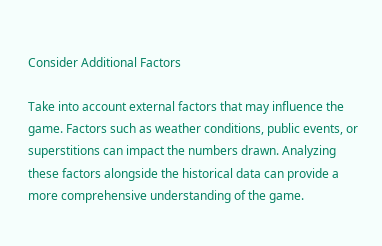Consider Additional Factors

Take into account external factors that may influence the game. Factors such as weather conditions, public events, or superstitions can impact the numbers drawn. Analyzing these factors alongside the historical data can provide a more comprehensive understanding of the game.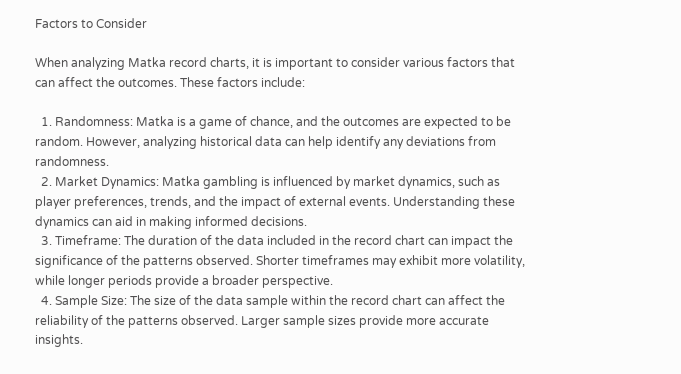Factors to Consider

When analyzing Matka record charts, it is important to consider various factors that can affect the outcomes. These factors include:

  1. Randomness: Matka is a game of chance, and the outcomes are expected to be random. However, analyzing historical data can help identify any deviations from randomness.
  2. Market Dynamics: Matka gambling is influenced by market dynamics, such as player preferences, trends, and the impact of external events. Understanding these dynamics can aid in making informed decisions.
  3. Timeframe: The duration of the data included in the record chart can impact the significance of the patterns observed. Shorter timeframes may exhibit more volatility, while longer periods provide a broader perspective.
  4. Sample Size: The size of the data sample within the record chart can affect the reliability of the patterns observed. Larger sample sizes provide more accurate insights.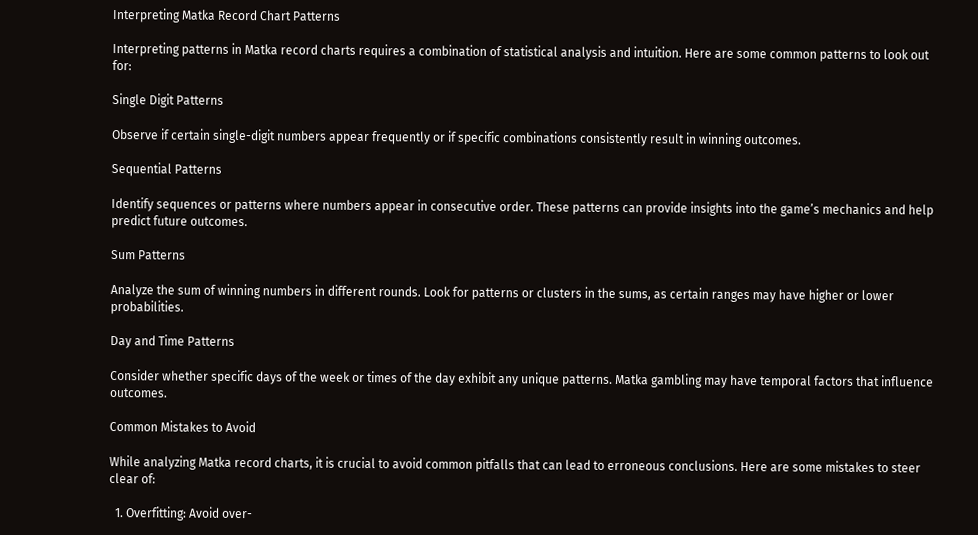Interpreting Matka Record Chart Patterns

Interpreting patterns in Matka record charts requires a combination of statistical analysis and intuition. Here are some common patterns to look out for:

Single Digit Patterns

Observe if certain single-digit numbers appear frequently or if specific combinations consistently result in winning outcomes.

Sequential Patterns

Identify sequences or patterns where numbers appear in consecutive order. These patterns can provide insights into the game’s mechanics and help predict future outcomes.

Sum Patterns

Analyze the sum of winning numbers in different rounds. Look for patterns or clusters in the sums, as certain ranges may have higher or lower probabilities.

Day and Time Patterns

Consider whether specific days of the week or times of the day exhibit any unique patterns. Matka gambling may have temporal factors that influence outcomes.

Common Mistakes to Avoid

While analyzing Matka record charts, it is crucial to avoid common pitfalls that can lead to erroneous conclusions. Here are some mistakes to steer clear of:

  1. Overfitting: Avoid over-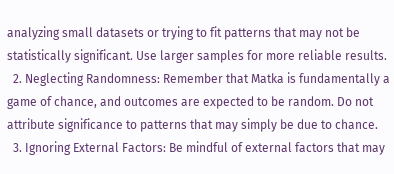analyzing small datasets or trying to fit patterns that may not be statistically significant. Use larger samples for more reliable results.
  2. Neglecting Randomness: Remember that Matka is fundamentally a game of chance, and outcomes are expected to be random. Do not attribute significance to patterns that may simply be due to chance.
  3. Ignoring External Factors: Be mindful of external factors that may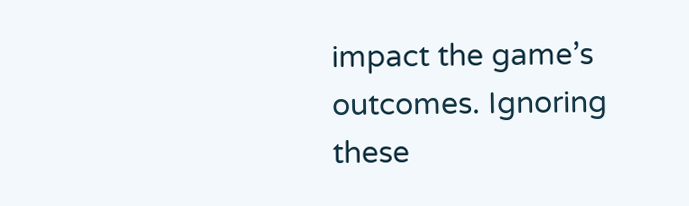impact the game’s outcomes. Ignoring these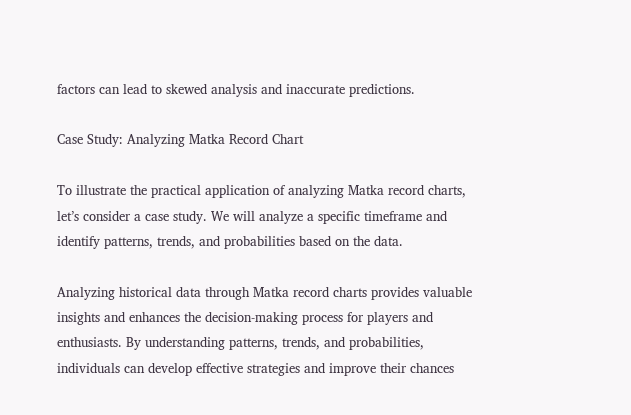factors can lead to skewed analysis and inaccurate predictions.

Case Study: Analyzing Matka Record Chart

To illustrate the practical application of analyzing Matka record charts, let’s consider a case study. We will analyze a specific timeframe and identify patterns, trends, and probabilities based on the data.

Analyzing historical data through Matka record charts provides valuable insights and enhances the decision-making process for players and enthusiasts. By understanding patterns, trends, and probabilities, individuals can develop effective strategies and improve their chances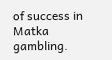of success in Matka gambling.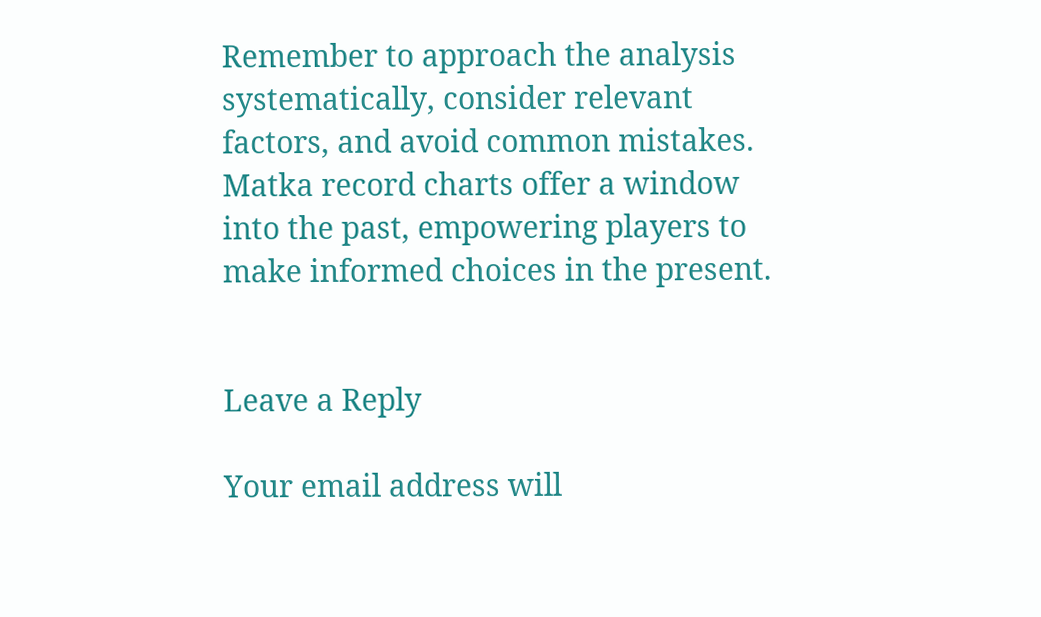Remember to approach the analysis systematically, consider relevant factors, and avoid common mistakes. Matka record charts offer a window into the past, empowering players to make informed choices in the present.


Leave a Reply

Your email address will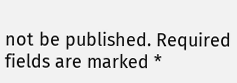not be published. Required fields are marked *